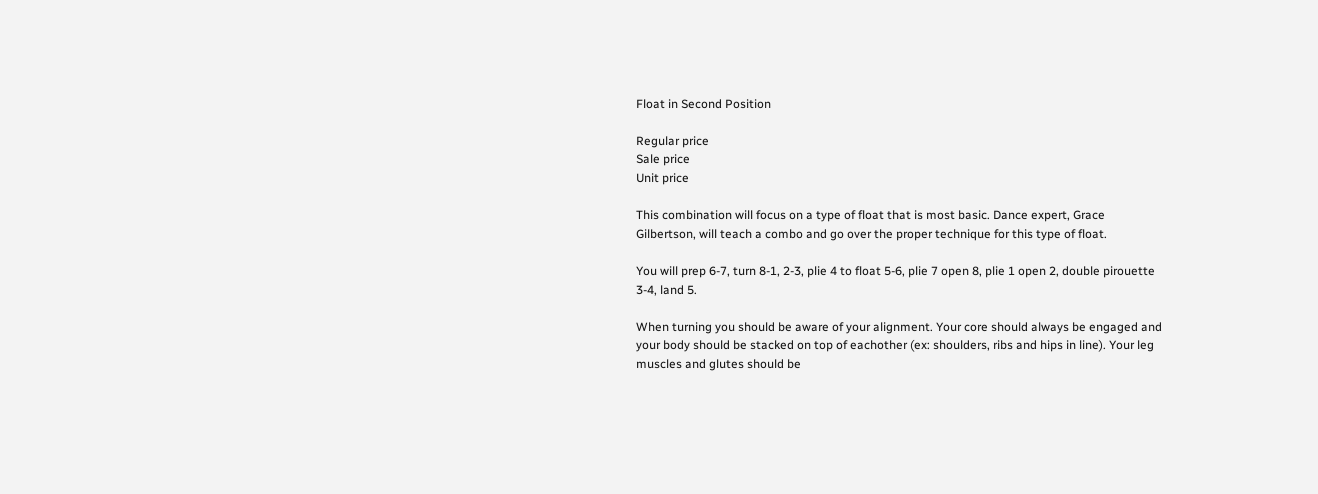Float in Second Position

Regular price
Sale price
Unit price

This combination will focus on a type of float that is most basic. Dance expert, Grace Gilbertson, will teach a combo and go over the proper technique for this type of float.

You will prep 6-7, turn 8-1, 2-3, plie 4 to float 5-6, plie 7 open 8, plie 1 open 2, double pirouette 3-4, land 5.

When turning you should be aware of your alignment. Your core should always be engaged and your body should be stacked on top of eachother (ex: shoulders, ribs and hips in line). Your leg muscles and glutes should be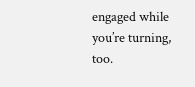engaged while you’re turning, too.